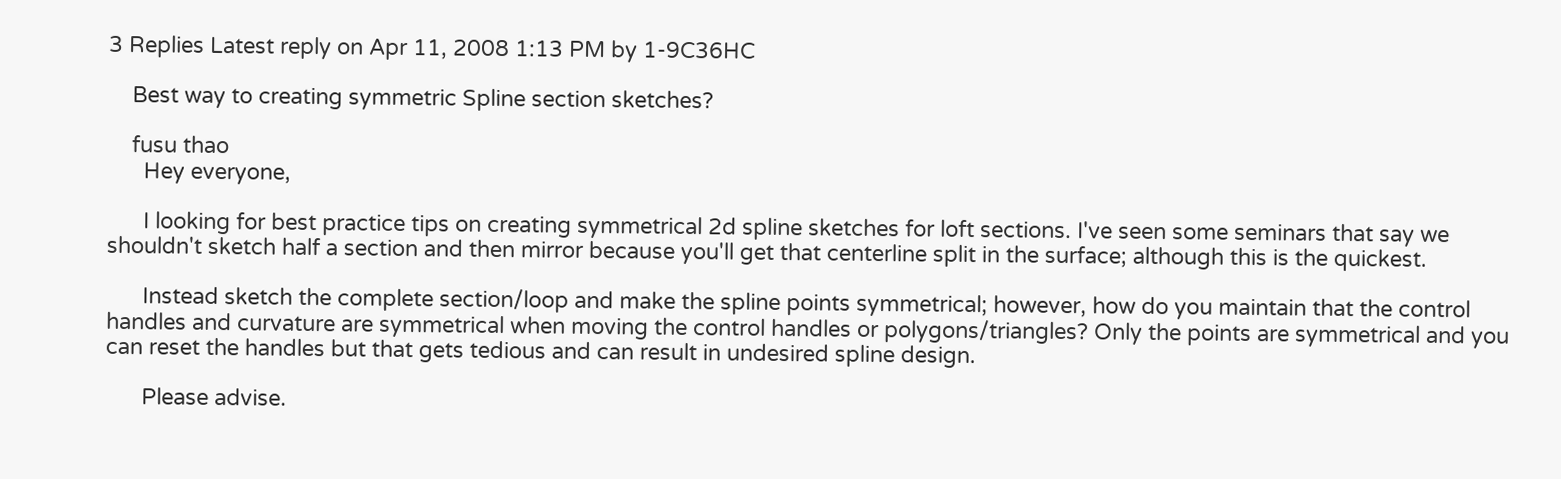3 Replies Latest reply on Apr 11, 2008 1:13 PM by 1-9C36HC

    Best way to creating symmetric Spline section sketches?

    fusu thao
      Hey everyone,

      I looking for best practice tips on creating symmetrical 2d spline sketches for loft sections. I've seen some seminars that say we shouldn't sketch half a section and then mirror because you'll get that centerline split in the surface; although this is the quickest.

      Instead sketch the complete section/loop and make the spline points symmetrical; however, how do you maintain that the control handles and curvature are symmetrical when moving the control handles or polygons/triangles? Only the points are symmetrical and you can reset the handles but that gets tedious and can result in undesired spline design.

      Please advise.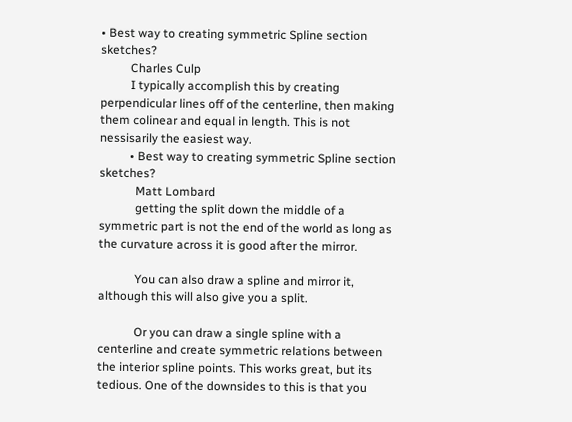• Best way to creating symmetric Spline section sketches?
          Charles Culp
          I typically accomplish this by creating perpendicular lines off of the centerline, then making them colinear and equal in length. This is not nessisarily the easiest way.
          • Best way to creating symmetric Spline section sketches?
            Matt Lombard
            getting the split down the middle of a symmetric part is not the end of the world as long as the curvature across it is good after the mirror.

            You can also draw a spline and mirror it, although this will also give you a split.

            Or you can draw a single spline with a centerline and create symmetric relations between the interior spline points. This works great, but its tedious. One of the downsides to this is that you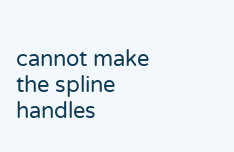cannot make the spline handles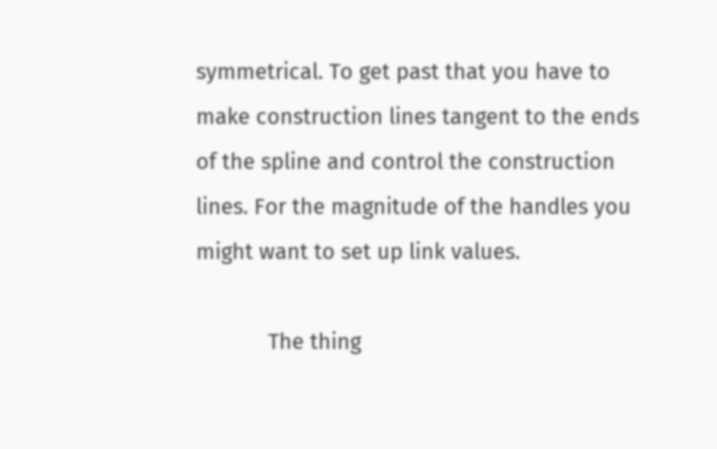symmetrical. To get past that you have to make construction lines tangent to the ends of the spline and control the construction lines. For the magnitude of the handles you might want to set up link values.

            The thing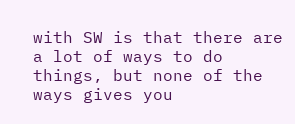with SW is that there are a lot of ways to do things, but none of the ways gives you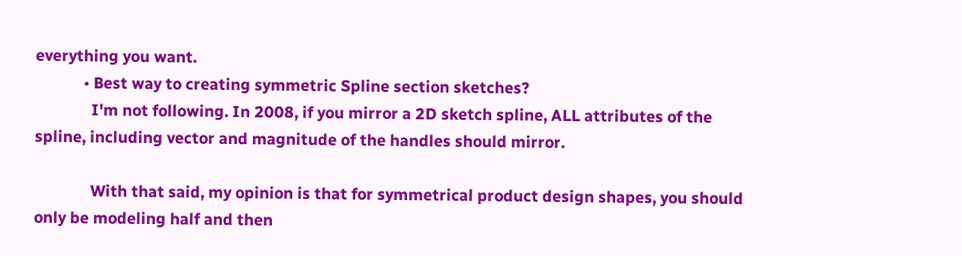everything you want.
            • Best way to creating symmetric Spline section sketches?
              I'm not following. In 2008, if you mirror a 2D sketch spline, ALL attributes of the spline, including vector and magnitude of the handles should mirror.

              With that said, my opinion is that for symmetrical product design shapes, you should only be modeling half and then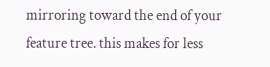mirroring toward the end of your feature tree. this makes for less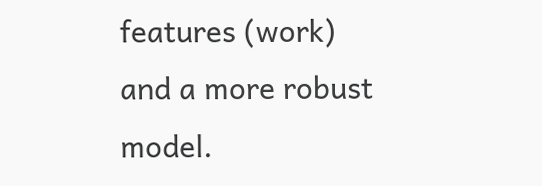features (work) and a more robust model.